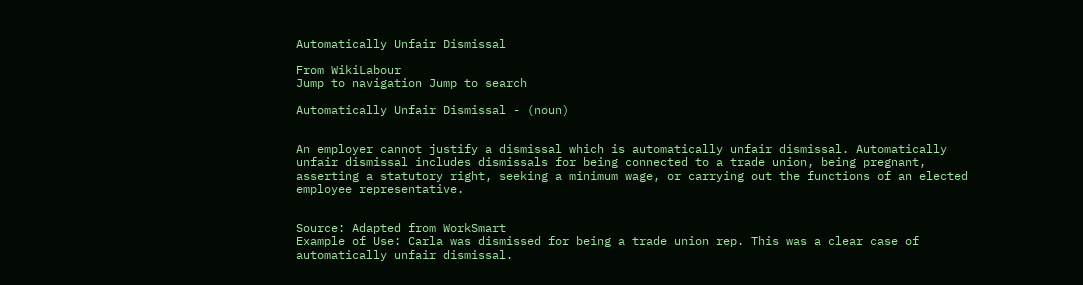Automatically Unfair Dismissal

From WikiLabour
Jump to navigation Jump to search

Automatically Unfair Dismissal - (noun)


An employer cannot justify a dismissal which is automatically unfair dismissal. Automatically unfair dismissal includes dismissals for being connected to a trade union, being pregnant, asserting a statutory right, seeking a minimum wage, or carrying out the functions of an elected employee representative.


Source: Adapted from WorkSmart
Example of Use: Carla was dismissed for being a trade union rep. This was a clear case of automatically unfair dismissal.